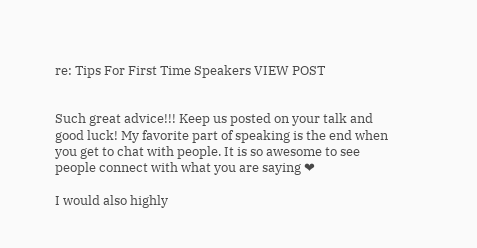re: Tips For First Time Speakers VIEW POST


Such great advice!!! Keep us posted on your talk and good luck! My favorite part of speaking is the end when you get to chat with people. It is so awesome to see people connect with what you are saying ❤

I would also highly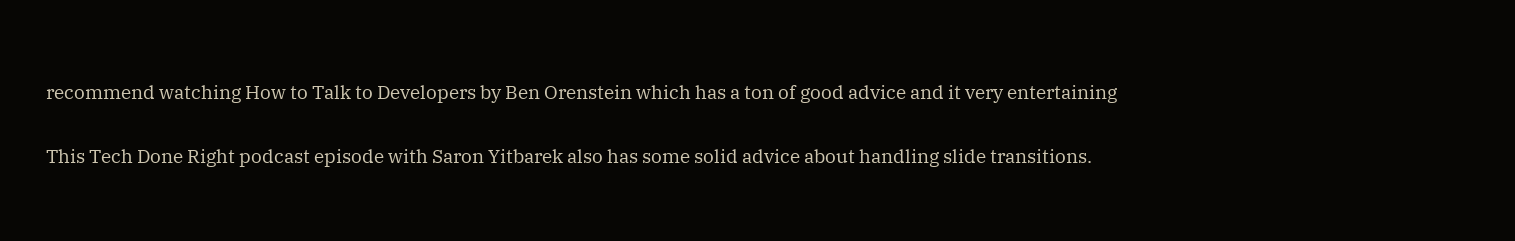recommend watching How to Talk to Developers by Ben Orenstein which has a ton of good advice and it very entertaining

This Tech Done Right podcast episode with Saron Yitbarek also has some solid advice about handling slide transitions.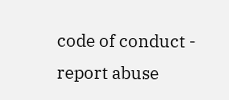code of conduct - report abuse